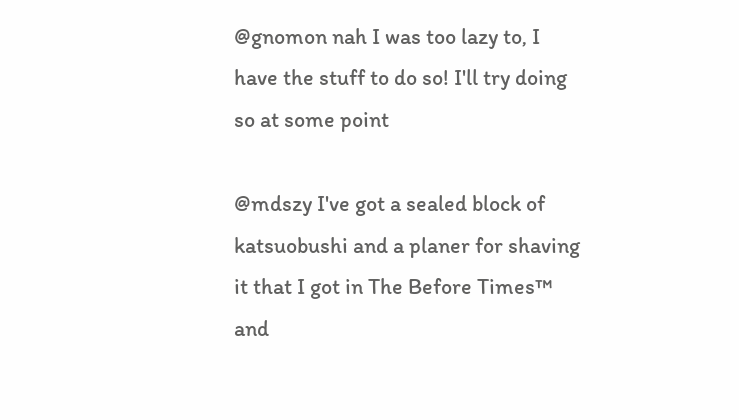@gnomon nah I was too lazy to, I have the stuff to do so! I'll try doing so at some point

@mdszy I've got a sealed block of katsuobushi and a planer for shaving it that I got in The Before Times™ and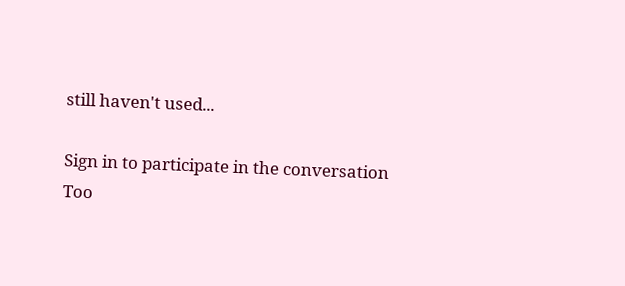still haven't used...

Sign in to participate in the conversation
Too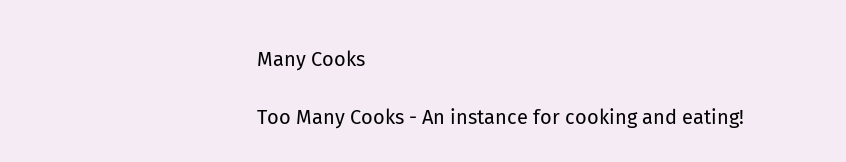Many Cooks

Too Many Cooks - An instance for cooking and eating!